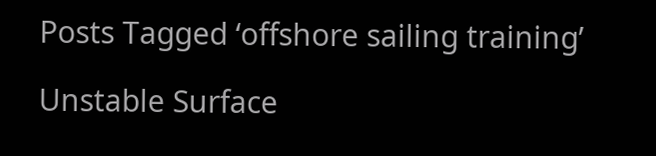Posts Tagged ‘offshore sailing training’

Unstable Surface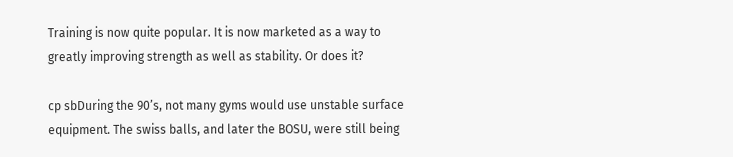Training is now quite popular. It is now marketed as a way to greatly improving strength as well as stability. Or does it?

cp sbDuring the 90’s, not many gyms would use unstable surface equipment. The swiss balls, and later the BOSU, were still being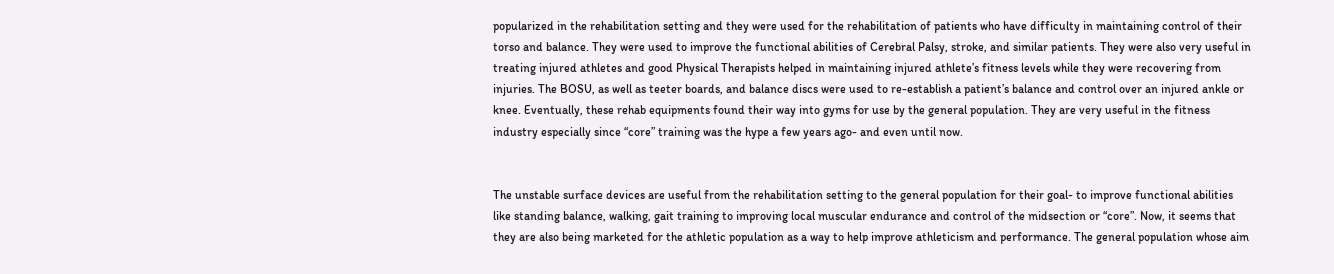popularized in the rehabilitation setting and they were used for the rehabilitation of patients who have difficulty in maintaining control of their torso and balance. They were used to improve the functional abilities of Cerebral Palsy, stroke, and similar patients. They were also very useful in treating injured athletes and good Physical Therapists helped in maintaining injured athlete’s fitness levels while they were recovering from injuries. The BOSU, as well as teeter boards, and balance discs were used to re-establish a patient’s balance and control over an injured ankle or knee. Eventually, these rehab equipments found their way into gyms for use by the general population. They are very useful in the fitness industry especially since “core” training was the hype a few years ago- and even until now.


The unstable surface devices are useful from the rehabilitation setting to the general population for their goal- to improve functional abilities like standing balance, walking, gait training to improving local muscular endurance and control of the midsection or “core”. Now, it seems that they are also being marketed for the athletic population as a way to help improve athleticism and performance. The general population whose aim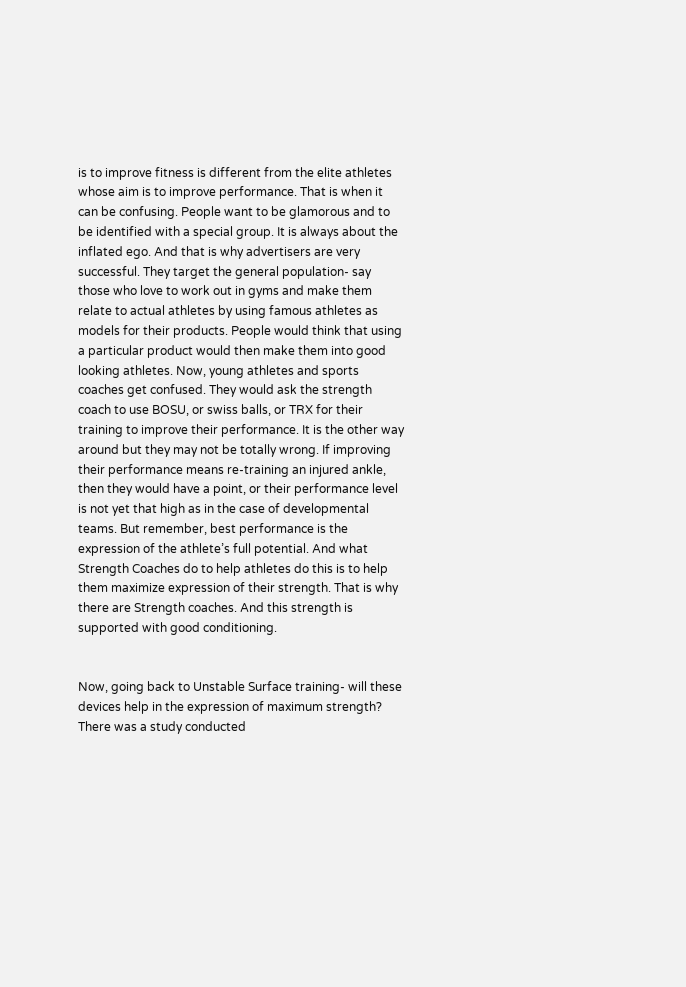is to improve fitness is different from the elite athletes whose aim is to improve performance. That is when it can be confusing. People want to be glamorous and to be identified with a special group. It is always about the inflated ego. And that is why advertisers are very successful. They target the general population- say those who love to work out in gyms and make them relate to actual athletes by using famous athletes as models for their products. People would think that using a particular product would then make them into good looking athletes. Now, young athletes and sports coaches get confused. They would ask the strength coach to use BOSU, or swiss balls, or TRX for their training to improve their performance. It is the other way around but they may not be totally wrong. If improving their performance means re-training an injured ankle, then they would have a point, or their performance level is not yet that high as in the case of developmental teams. But remember, best performance is the expression of the athlete’s full potential. And what Strength Coaches do to help athletes do this is to help them maximize expression of their strength. That is why there are Strength coaches. And this strength is supported with good conditioning.


Now, going back to Unstable Surface training- will these devices help in the expression of maximum strength? There was a study conducted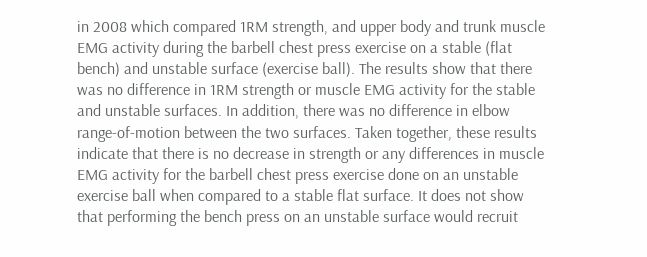in 2008 which compared 1RM strength, and upper body and trunk muscle EMG activity during the barbell chest press exercise on a stable (flat bench) and unstable surface (exercise ball). The results show that there was no difference in 1RM strength or muscle EMG activity for the stable and unstable surfaces. In addition, there was no difference in elbow range-of-motion between the two surfaces. Taken together, these results indicate that there is no decrease in strength or any differences in muscle EMG activity for the barbell chest press exercise done on an unstable exercise ball when compared to a stable flat surface. It does not show that performing the bench press on an unstable surface would recruit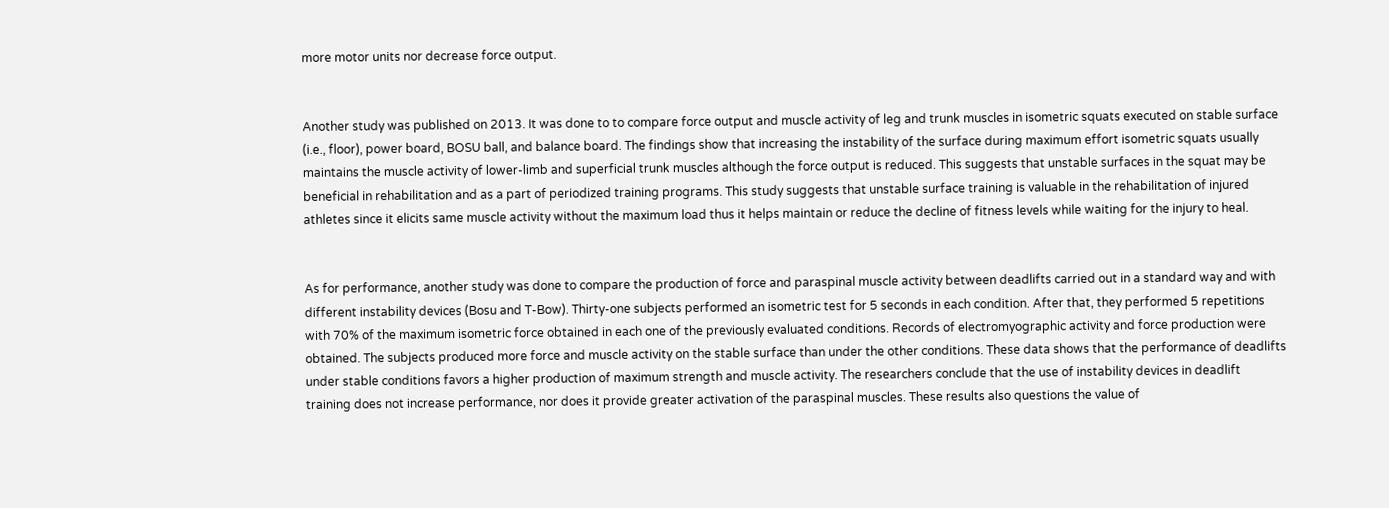more motor units nor decrease force output.


Another study was published on 2013. It was done to to compare force output and muscle activity of leg and trunk muscles in isometric squats executed on stable surface (i.e., floor), power board, BOSU ball, and balance board. The findings show that increasing the instability of the surface during maximum effort isometric squats usually maintains the muscle activity of lower-limb and superficial trunk muscles although the force output is reduced. This suggests that unstable surfaces in the squat may be beneficial in rehabilitation and as a part of periodized training programs. This study suggests that unstable surface training is valuable in the rehabilitation of injured athletes since it elicits same muscle activity without the maximum load thus it helps maintain or reduce the decline of fitness levels while waiting for the injury to heal.


As for performance, another study was done to compare the production of force and paraspinal muscle activity between deadlifts carried out in a standard way and with different instability devices (Bosu and T-Bow). Thirty-one subjects performed an isometric test for 5 seconds in each condition. After that, they performed 5 repetitions with 70% of the maximum isometric force obtained in each one of the previously evaluated conditions. Records of electromyographic activity and force production were obtained. The subjects produced more force and muscle activity on the stable surface than under the other conditions. These data shows that the performance of deadlifts under stable conditions favors a higher production of maximum strength and muscle activity. The researchers conclude that the use of instability devices in deadlift training does not increase performance, nor does it provide greater activation of the paraspinal muscles. These results also questions the value of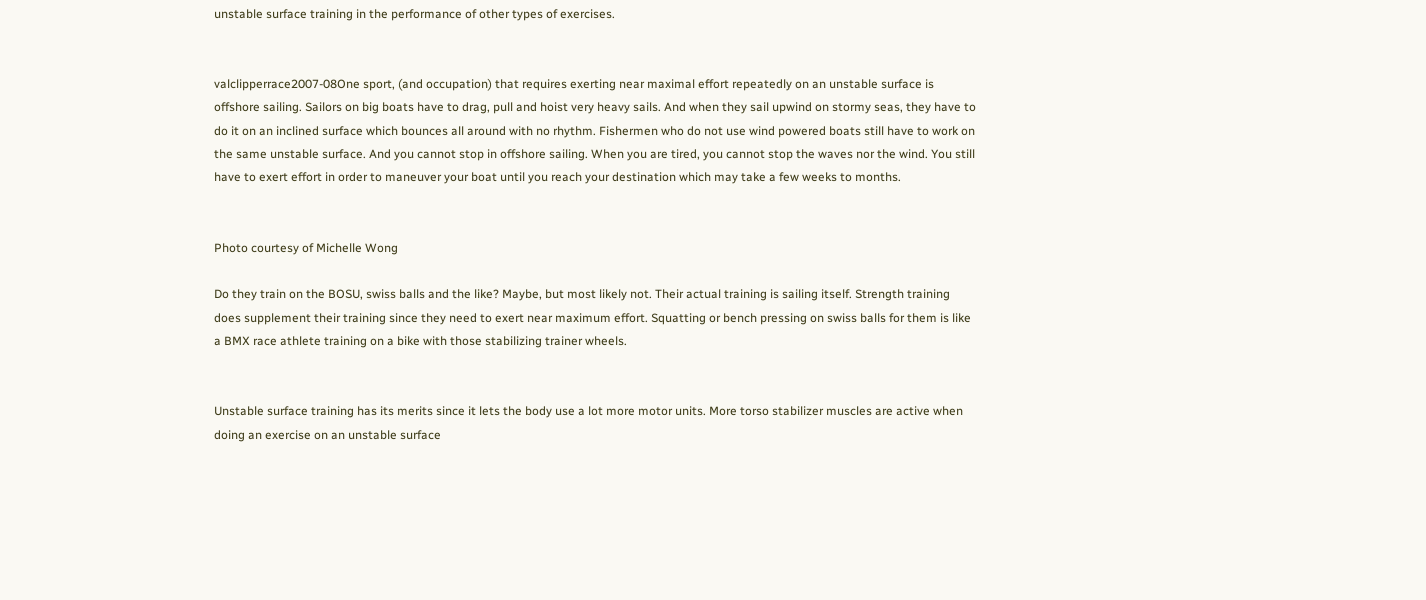unstable surface training in the performance of other types of exercises.


valclipperrace2007-08One sport, (and occupation) that requires exerting near maximal effort repeatedly on an unstable surface is offshore sailing. Sailors on big boats have to drag, pull and hoist very heavy sails. And when they sail upwind on stormy seas, they have to do it on an inclined surface which bounces all around with no rhythm. Fishermen who do not use wind powered boats still have to work on the same unstable surface. And you cannot stop in offshore sailing. When you are tired, you cannot stop the waves nor the wind. You still have to exert effort in order to maneuver your boat until you reach your destination which may take a few weeks to months.


Photo courtesy of Michelle Wong

Do they train on the BOSU, swiss balls and the like? Maybe, but most likely not. Their actual training is sailing itself. Strength training does supplement their training since they need to exert near maximum effort. Squatting or bench pressing on swiss balls for them is like a BMX race athlete training on a bike with those stabilizing trainer wheels.


Unstable surface training has its merits since it lets the body use a lot more motor units. More torso stabilizer muscles are active when doing an exercise on an unstable surface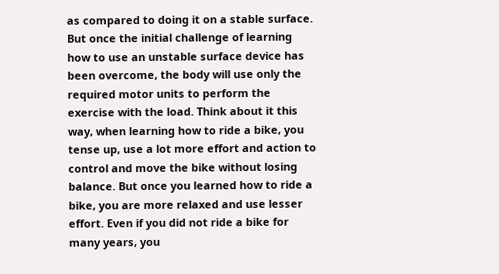as compared to doing it on a stable surface. But once the initial challenge of learning how to use an unstable surface device has been overcome, the body will use only the required motor units to perform the exercise with the load. Think about it this way, when learning how to ride a bike, you tense up, use a lot more effort and action to control and move the bike without losing balance. But once you learned how to ride a bike, you are more relaxed and use lesser effort. Even if you did not ride a bike for many years, you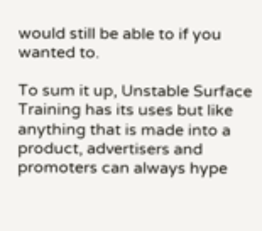would still be able to if you wanted to.

To sum it up, Unstable Surface Training has its uses but like anything that is made into a product, advertisers and promoters can always hype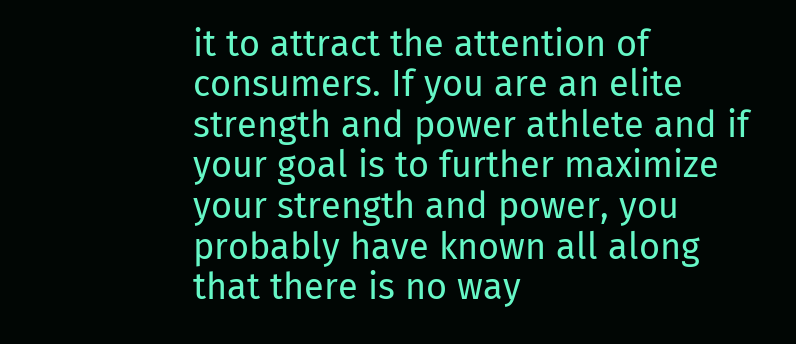it to attract the attention of consumers. If you are an elite strength and power athlete and if your goal is to further maximize your strength and power, you probably have known all along that there is no way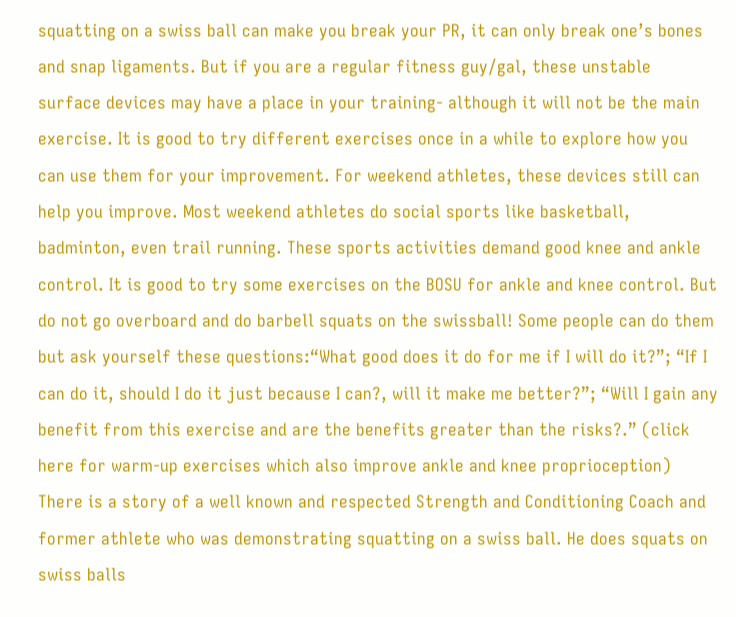squatting on a swiss ball can make you break your PR, it can only break one’s bones and snap ligaments. But if you are a regular fitness guy/gal, these unstable surface devices may have a place in your training- although it will not be the main exercise. It is good to try different exercises once in a while to explore how you can use them for your improvement. For weekend athletes, these devices still can help you improve. Most weekend athletes do social sports like basketball, badminton, even trail running. These sports activities demand good knee and ankle control. It is good to try some exercises on the BOSU for ankle and knee control. But do not go overboard and do barbell squats on the swissball! Some people can do them but ask yourself these questions:“What good does it do for me if I will do it?”; “If I can do it, should I do it just because I can?, will it make me better?”; “Will I gain any benefit from this exercise and are the benefits greater than the risks?.” (click here for warm-up exercises which also improve ankle and knee proprioception) There is a story of a well known and respected Strength and Conditioning Coach and former athlete who was demonstrating squatting on a swiss ball. He does squats on swiss balls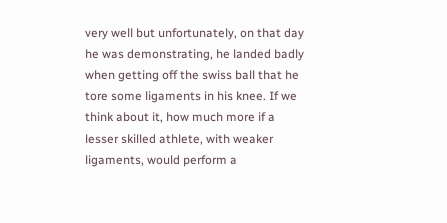very well but unfortunately, on that day he was demonstrating, he landed badly when getting off the swiss ball that he tore some ligaments in his knee. If we think about it, how much more if a lesser skilled athlete, with weaker ligaments, would perform a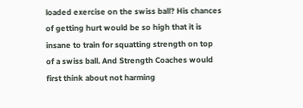loaded exercise on the swiss ball? His chances of getting hurt would be so high that it is insane to train for squatting strength on top of a swiss ball. And Strength Coaches would first think about not harming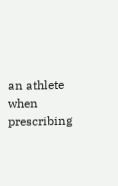an athlete when prescribing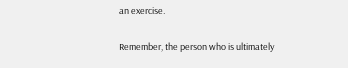an exercise.

Remember, the person who is ultimately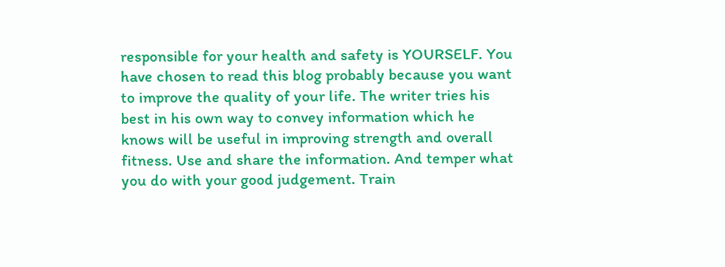responsible for your health and safety is YOURSELF. You have chosen to read this blog probably because you want to improve the quality of your life. The writer tries his best in his own way to convey information which he knows will be useful in improving strength and overall fitness. Use and share the information. And temper what you do with your good judgement. Train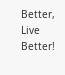Better, Live Better!